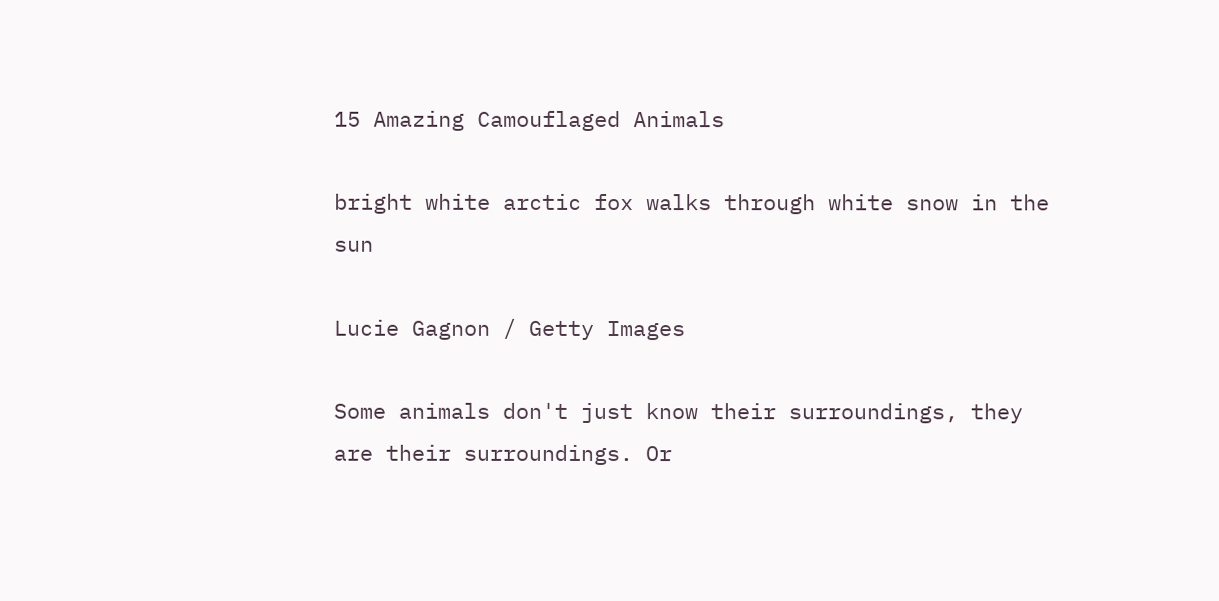15 Amazing Camouflaged Animals

bright white arctic fox walks through white snow in the sun

Lucie Gagnon / Getty Images

Some animals don't just know their surroundings, they are their surroundings. Or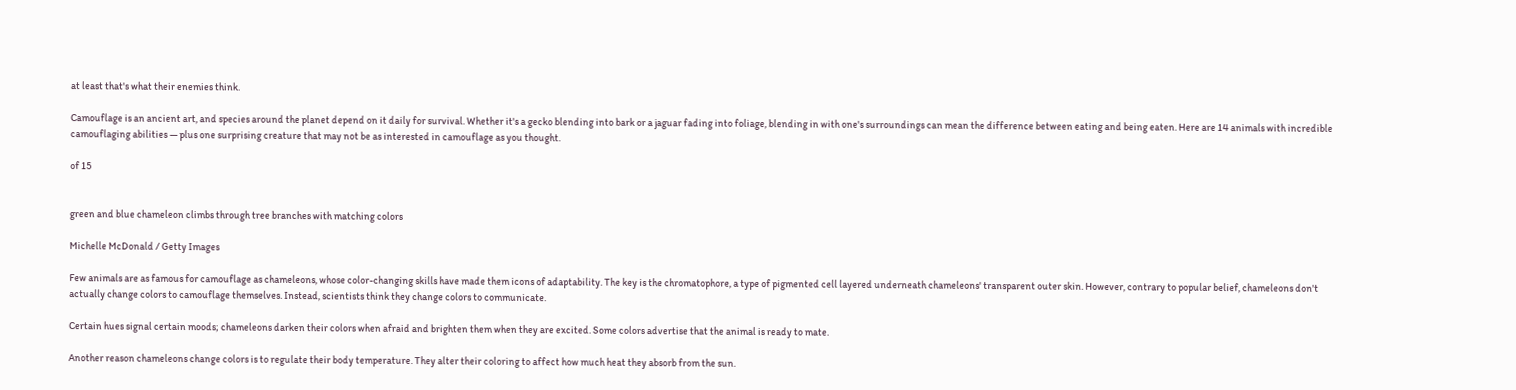at least that's what their enemies think.

Camouflage is an ancient art, and species around the planet depend on it daily for survival. Whether it's a gecko blending into bark or a jaguar fading into foliage, blending in with one's surroundings can mean the difference between eating and being eaten. Here are 14 animals with incredible camouflaging abilities — plus one surprising creature that may not be as interested in camouflage as you thought.

of 15


green and blue chameleon climbs through tree branches with matching colors

Michelle McDonald / Getty Images

Few animals are as famous for camouflage as chameleons, whose color-changing skills have made them icons of adaptability. The key is the chromatophore, a type of pigmented cell layered underneath chameleons' transparent outer skin. However, contrary to popular belief, chameleons don't actually change colors to camouflage themselves. Instead, scientists think they change colors to communicate.

Certain hues signal certain moods; chameleons darken their colors when afraid and brighten them when they are excited. Some colors advertise that the animal is ready to mate.

Another reason chameleons change colors is to regulate their body temperature. They alter their coloring to affect how much heat they absorb from the sun.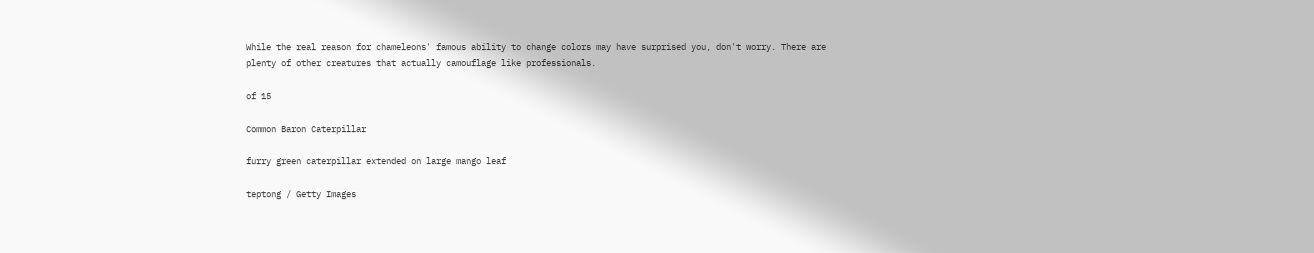While the real reason for chameleons' famous ability to change colors may have surprised you, don't worry. There are plenty of other creatures that actually camouflage like professionals.

of 15

Common Baron Caterpillar

furry green caterpillar extended on large mango leaf

teptong / Getty Images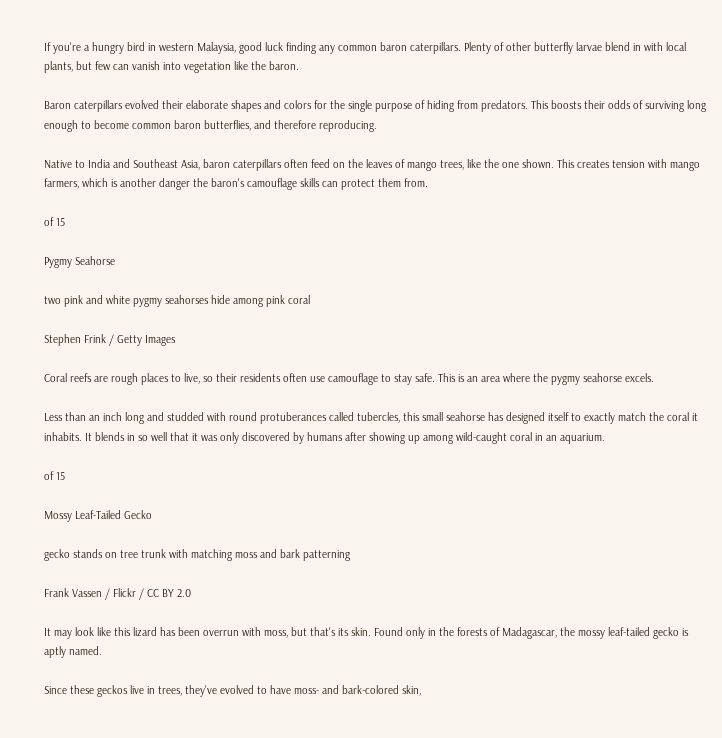If you're a hungry bird in western Malaysia, good luck finding any common baron caterpillars. Plenty of other butterfly larvae blend in with local plants, but few can vanish into vegetation like the baron.

Baron caterpillars evolved their elaborate shapes and colors for the single purpose of hiding from predators. This boosts their odds of surviving long enough to become common baron butterflies, and therefore reproducing.

Native to India and Southeast Asia, baron caterpillars often feed on the leaves of mango trees, like the one shown. This creates tension with mango farmers, which is another danger the baron's camouflage skills can protect them from.

of 15

Pygmy Seahorse

two pink and white pygmy seahorses hide among pink coral

Stephen Frink / Getty Images

Coral reefs are rough places to live, so their residents often use camouflage to stay safe. This is an area where the pygmy seahorse excels.

Less than an inch long and studded with round protuberances called tubercles, this small seahorse has designed itself to exactly match the coral it inhabits. It blends in so well that it was only discovered by humans after showing up among wild-caught coral in an aquarium.

of 15

Mossy Leaf-Tailed Gecko

gecko stands on tree trunk with matching moss and bark patterning

Frank Vassen / Flickr / CC BY 2.0

It may look like this lizard has been overrun with moss, but that's its skin. Found only in the forests of Madagascar, the mossy leaf-tailed gecko is aptly named.

Since these geckos live in trees, they've evolved to have moss- and bark-colored skin,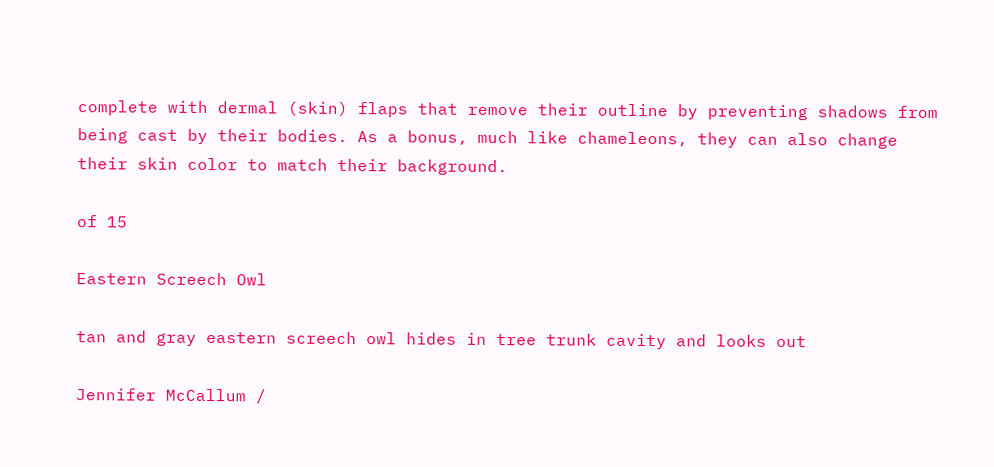complete with dermal (skin) flaps that remove their outline by preventing shadows from being cast by their bodies. As a bonus, much like chameleons, they can also change their skin color to match their background.

of 15

Eastern Screech Owl

tan and gray eastern screech owl hides in tree trunk cavity and looks out

Jennifer McCallum /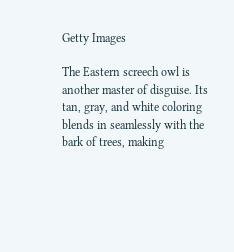Getty Images

The Eastern screech owl is another master of disguise. Its tan, gray, and white coloring blends in seamlessly with the bark of trees, making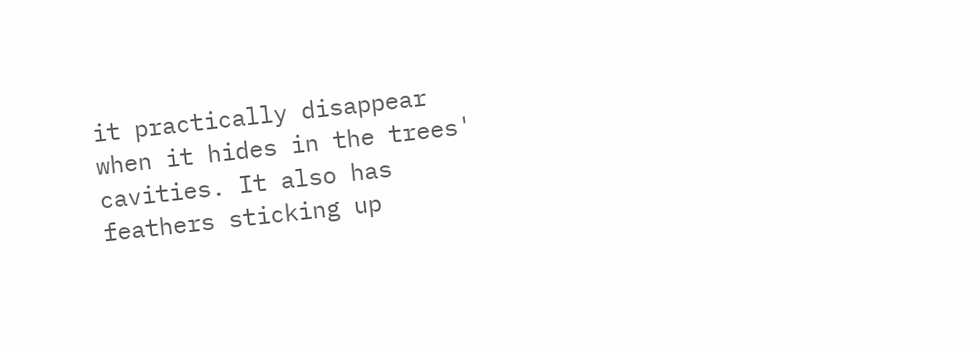it practically disappear when it hides in the trees' cavities. It also has feathers sticking up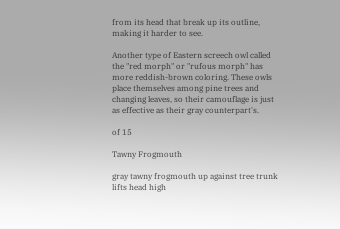from its head that break up its outline, making it harder to see.

Another type of Eastern screech owl called the "red morph" or "rufous morph" has more reddish-brown coloring. These owls place themselves among pine trees and changing leaves, so their camouflage is just as effective as their gray counterpart's.

of 15

Tawny Frogmouth

gray tawny frogmouth up against tree trunk lifts head high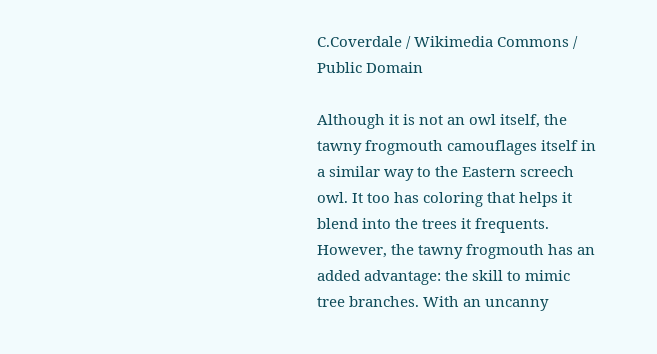C.Coverdale / Wikimedia Commons / Public Domain

Although it is not an owl itself, the tawny frogmouth camouflages itself in a similar way to the Eastern screech owl. It too has coloring that helps it blend into the trees it frequents. However, the tawny frogmouth has an added advantage: the skill to mimic tree branches. With an uncanny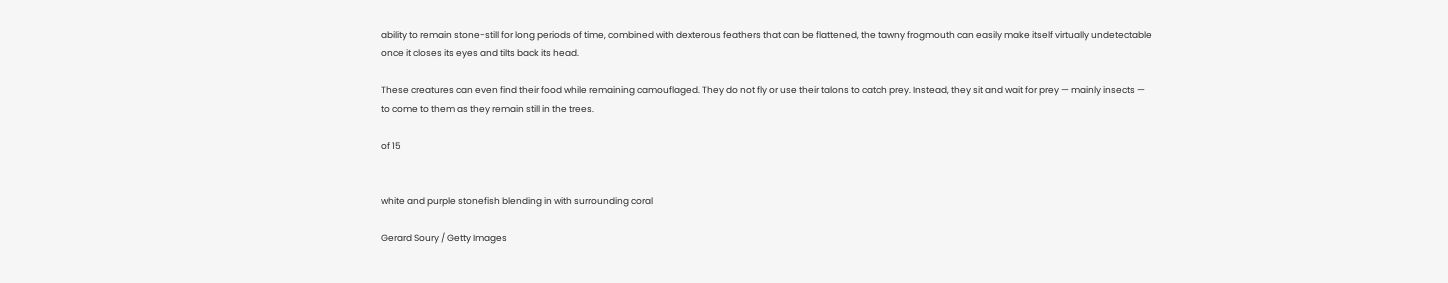ability to remain stone-still for long periods of time, combined with dexterous feathers that can be flattened, the tawny frogmouth can easily make itself virtually undetectable once it closes its eyes and tilts back its head.

These creatures can even find their food while remaining camouflaged. They do not fly or use their talons to catch prey. Instead, they sit and wait for prey — mainly insects — to come to them as they remain still in the trees.

of 15


white and purple stonefish blending in with surrounding coral

Gerard Soury / Getty Images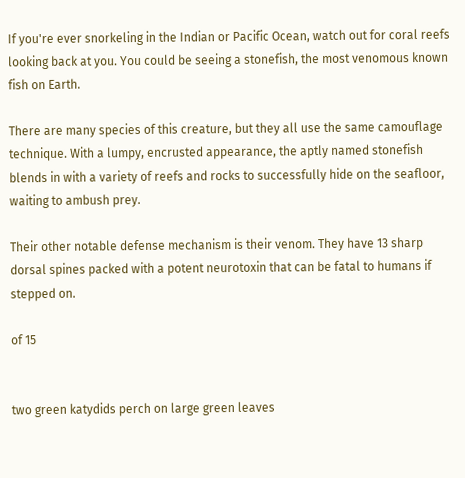If you're ever snorkeling in the Indian or Pacific Ocean, watch out for coral reefs looking back at you. You could be seeing a stonefish, the most venomous known fish on Earth.

There are many species of this creature, but they all use the same camouflage technique. With a lumpy, encrusted appearance, the aptly named stonefish blends in with a variety of reefs and rocks to successfully hide on the seafloor, waiting to ambush prey.

Their other notable defense mechanism is their venom. They have 13 sharp dorsal spines packed with a potent neurotoxin that can be fatal to humans if stepped on.

of 15


two green katydids perch on large green leaves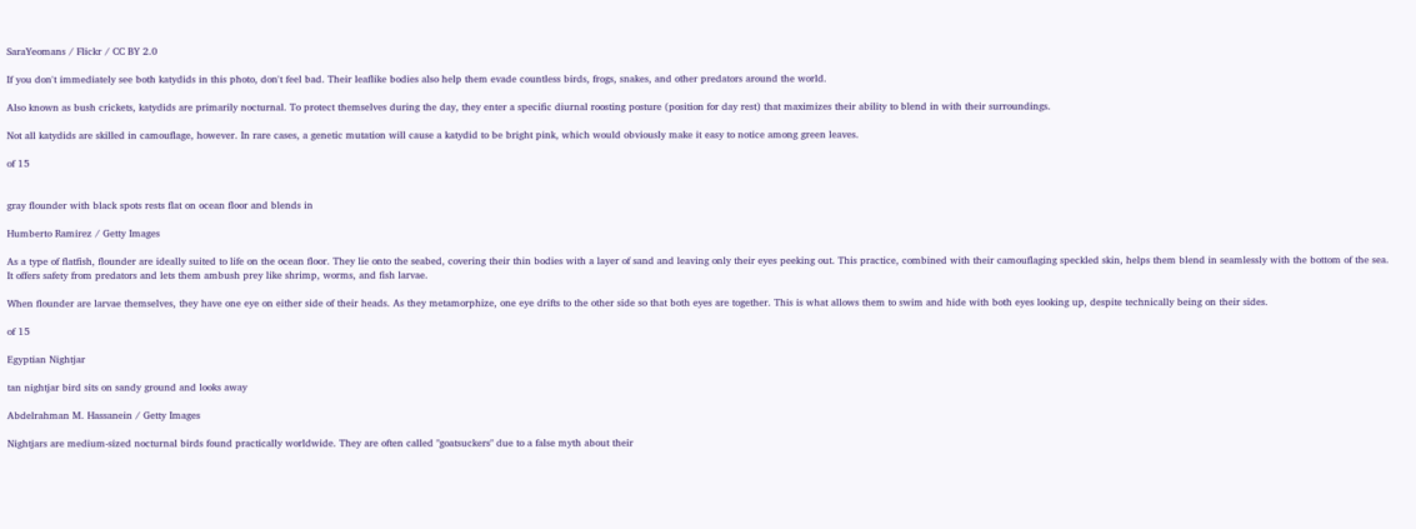SaraYeomans / Flickr / CC BY 2.0

If you don't immediately see both katydids in this photo, don't feel bad. Their leaflike bodies also help them evade countless birds, frogs, snakes, and other predators around the world.

Also known as bush crickets, katydids are primarily nocturnal. To protect themselves during the day, they enter a specific diurnal roosting posture (position for day rest) that maximizes their ability to blend in with their surroundings.

Not all katydids are skilled in camouflage, however. In rare cases, a genetic mutation will cause a katydid to be bright pink, which would obviously make it easy to notice among green leaves.

of 15


gray flounder with black spots rests flat on ocean floor and blends in

Humberto Ramirez / Getty Images

As a type of flatfish, flounder are ideally suited to life on the ocean floor. They lie onto the seabed, covering their thin bodies with a layer of sand and leaving only their eyes peeking out. This practice, combined with their camouflaging speckled skin, helps them blend in seamlessly with the bottom of the sea. It offers safety from predators and lets them ambush prey like shrimp, worms, and fish larvae.

When flounder are larvae themselves, they have one eye on either side of their heads. As they metamorphize, one eye drifts to the other side so that both eyes are together. This is what allows them to swim and hide with both eyes looking up, despite technically being on their sides.

of 15

Egyptian Nightjar

tan nightjar bird sits on sandy ground and looks away

Abdelrahman M. Hassanein / Getty Images

Nightjars are medium-sized nocturnal birds found practically worldwide. They are often called "goatsuckers" due to a false myth about their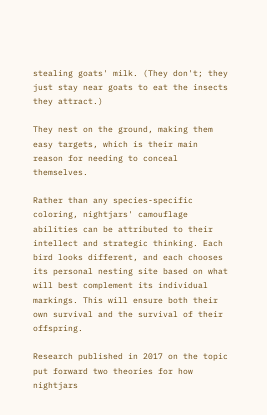stealing goats' milk. (They don't; they just stay near goats to eat the insects they attract.)

They nest on the ground, making them easy targets, which is their main reason for needing to conceal themselves.

Rather than any species-specific coloring, nightjars' camouflage abilities can be attributed to their intellect and strategic thinking. Each bird looks different, and each chooses its personal nesting site based on what will best complement its individual markings. This will ensure both their own survival and the survival of their offspring.

Research published in 2017 on the topic put forward two theories for how nightjars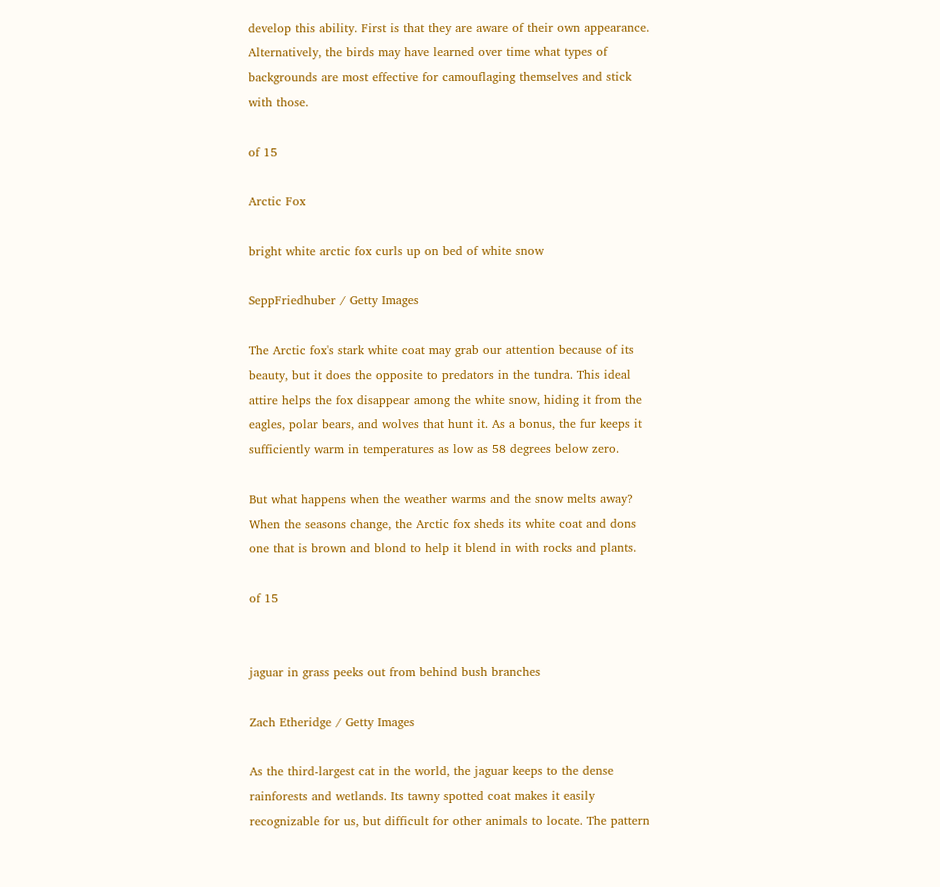develop this ability. First is that they are aware of their own appearance. Alternatively, the birds may have learned over time what types of backgrounds are most effective for camouflaging themselves and stick with those.

of 15

Arctic Fox

bright white arctic fox curls up on bed of white snow

SeppFriedhuber / Getty Images

The Arctic fox's stark white coat may grab our attention because of its beauty, but it does the opposite to predators in the tundra. This ideal attire helps the fox disappear among the white snow, hiding it from the eagles, polar bears, and wolves that hunt it. As a bonus, the fur keeps it sufficiently warm in temperatures as low as 58 degrees below zero.

But what happens when the weather warms and the snow melts away? When the seasons change, the Arctic fox sheds its white coat and dons one that is brown and blond to help it blend in with rocks and plants.

of 15


jaguar in grass peeks out from behind bush branches

Zach Etheridge / Getty Images

As the third-largest cat in the world, the jaguar keeps to the dense rainforests and wetlands. Its tawny spotted coat makes it easily recognizable for us, but difficult for other animals to locate. The pattern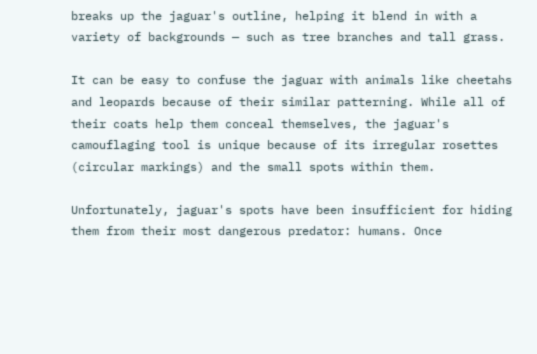breaks up the jaguar's outline, helping it blend in with a variety of backgrounds — such as tree branches and tall grass.

It can be easy to confuse the jaguar with animals like cheetahs and leopards because of their similar patterning. While all of their coats help them conceal themselves, the jaguar's camouflaging tool is unique because of its irregular rosettes (circular markings) and the small spots within them.

Unfortunately, jaguar's spots have been insufficient for hiding them from their most dangerous predator: humans. Once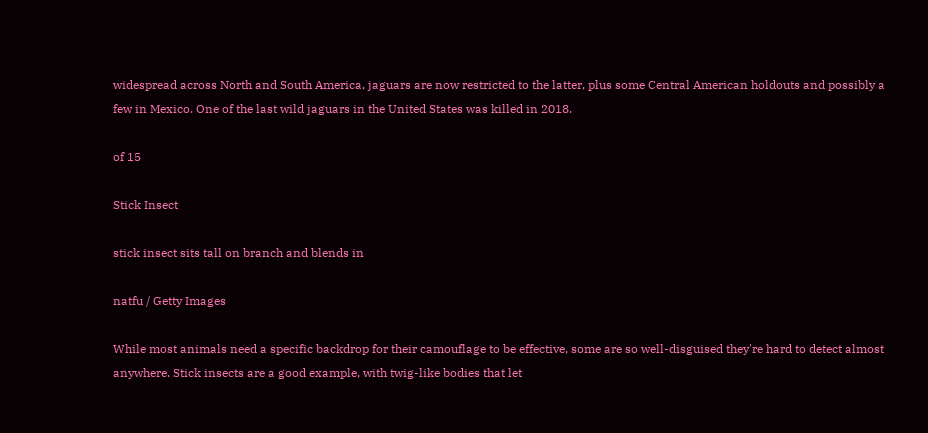widespread across North and South America, jaguars are now restricted to the latter, plus some Central American holdouts and possibly a few in Mexico. One of the last wild jaguars in the United States was killed in 2018.

of 15

Stick Insect

stick insect sits tall on branch and blends in

natfu / Getty Images

While most animals need a specific backdrop for their camouflage to be effective, some are so well-disguised they're hard to detect almost anywhere. Stick insects are a good example, with twig-like bodies that let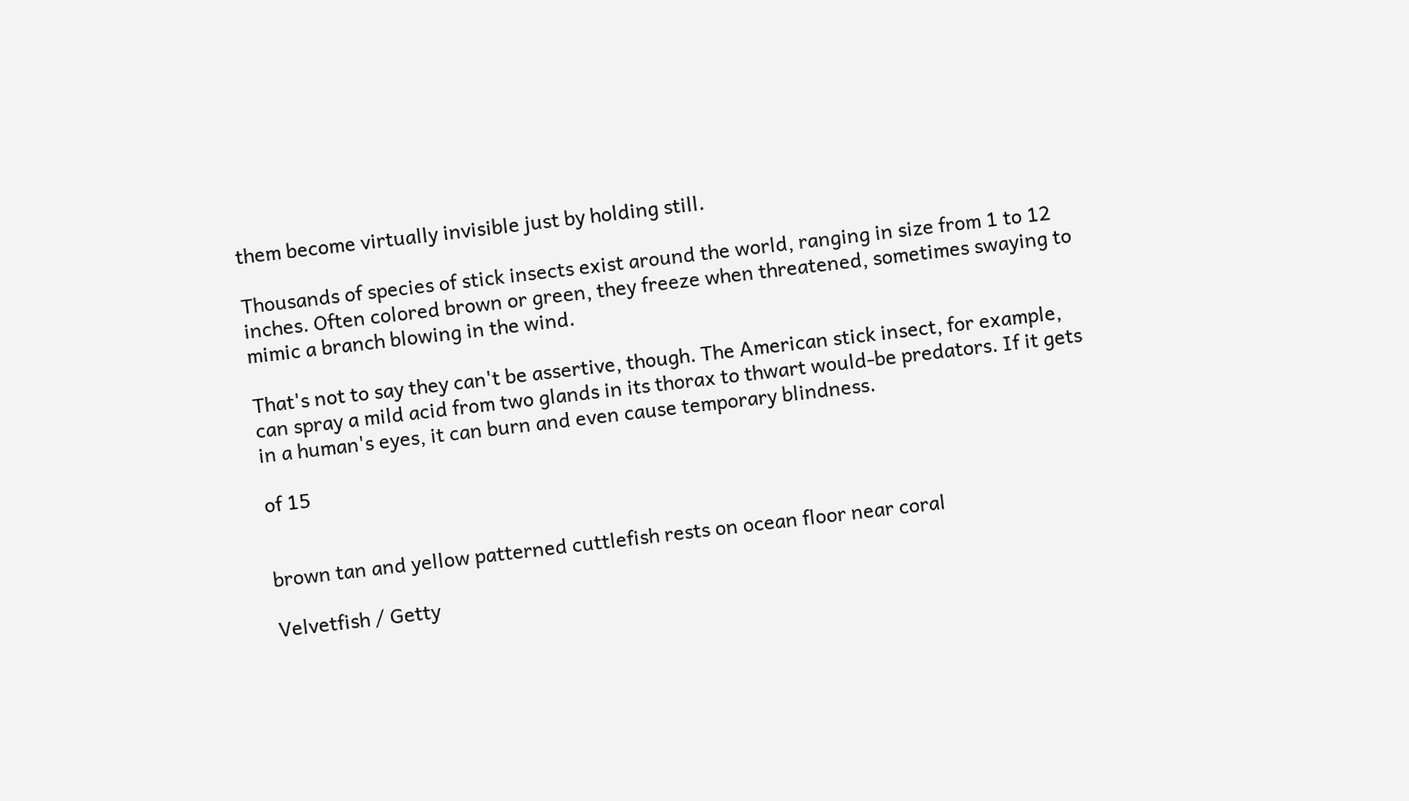them become virtually invisible just by holding still.

Thousands of species of stick insects exist around the world, ranging in size from 1 to 12 inches. Often colored brown or green, they freeze when threatened, sometimes swaying to mimic a branch blowing in the wind.

That's not to say they can't be assertive, though. The American stick insect, for example, can spray a mild acid from two glands in its thorax to thwart would-be predators. If it gets in a human's eyes, it can burn and even cause temporary blindness.

of 15


brown tan and yellow patterned cuttlefish rests on ocean floor near coral

Velvetfish / Getty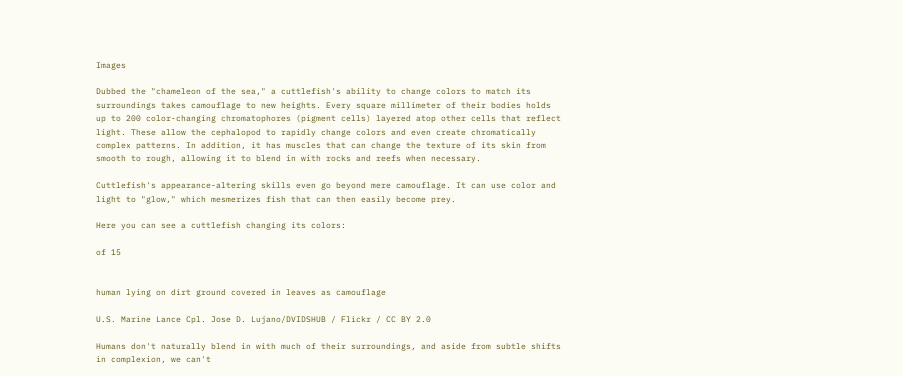Images

Dubbed the "chameleon of the sea," a cuttlefish's ability to change colors to match its surroundings takes camouflage to new heights. Every square millimeter of their bodies holds up to 200 color-changing chromatophores (pigment cells) layered atop other cells that reflect light. These allow the cephalopod to rapidly change colors and even create chromatically complex patterns. In addition, it has muscles that can change the texture of its skin from smooth to rough, allowing it to blend in with rocks and reefs when necessary.

Cuttlefish's appearance-altering skills even go beyond mere camouflage. It can use color and light to "glow," which mesmerizes fish that can then easily become prey.

Here you can see a cuttlefish changing its colors:

of 15


human lying on dirt ground covered in leaves as camouflage

U.S. Marine Lance Cpl. Jose D. Lujano/DVIDSHUB / Flickr / CC BY 2.0

Humans don't naturally blend in with much of their surroundings, and aside from subtle shifts in complexion, we can't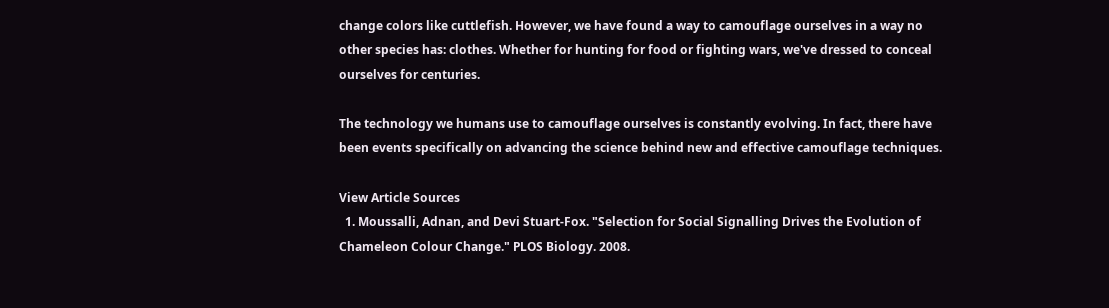change colors like cuttlefish. However, we have found a way to camouflage ourselves in a way no other species has: clothes. Whether for hunting for food or fighting wars, we've dressed to conceal ourselves for centuries.

The technology we humans use to camouflage ourselves is constantly evolving. In fact, there have been events specifically on advancing the science behind new and effective camouflage techniques.

View Article Sources
  1. Moussalli, Adnan, and Devi Stuart-Fox. "Selection for Social Signalling Drives the Evolution of Chameleon Colour Change." PLOS Biology. 2008.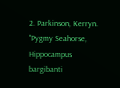2. Parkinson, Kerryn. "Pygmy Seahorse, Hippocampus bargibanti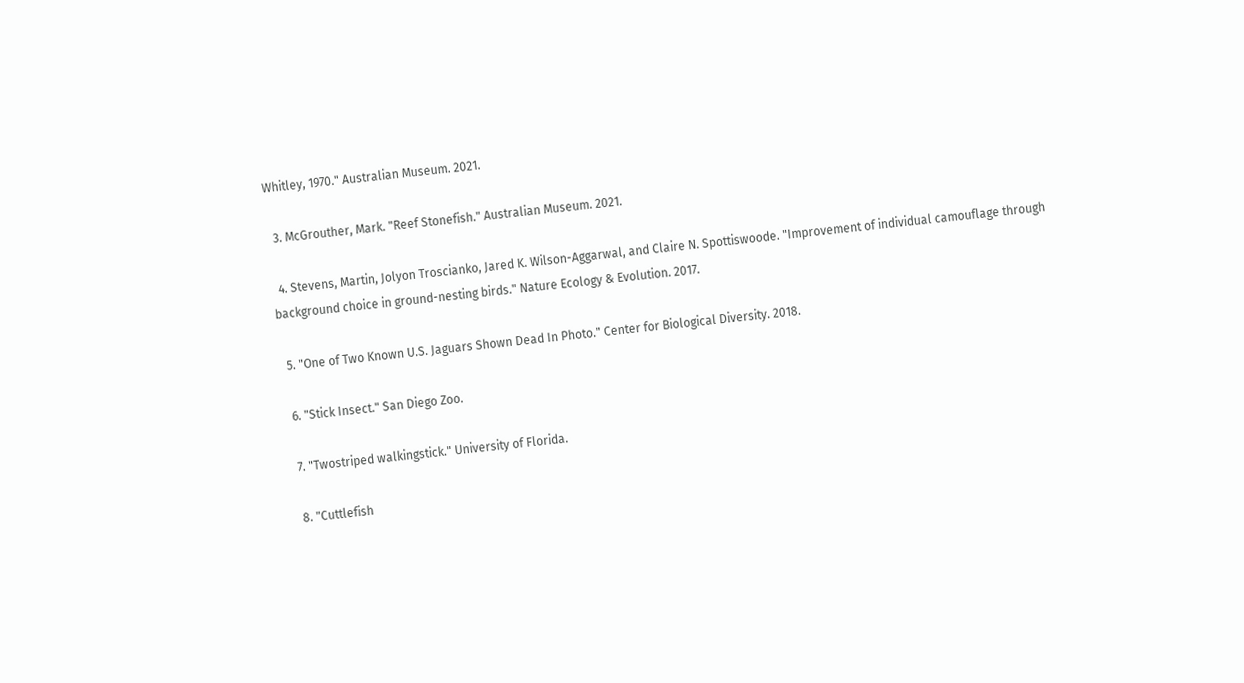Whitley, 1970." Australian Museum. 2021.

  3. McGrouther, Mark. "Reef Stonefish." Australian Museum. 2021.

  4. Stevens, Martin, Jolyon Troscianko, Jared K. Wilson-Aggarwal, and Claire N. Spottiswoode. "Improvement of individual camouflage through background choice in ground-nesting birds." Nature Ecology & Evolution. 2017.

  5. "One of Two Known U.S. Jaguars Shown Dead In Photo." Center for Biological Diversity. 2018.

  6. "Stick Insect." San Diego Zoo.

  7. "Twostriped walkingstick." University of Florida.

  8. "Cuttlefish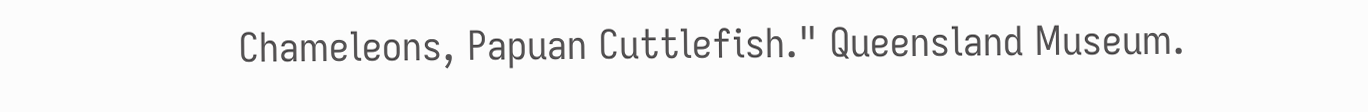Chameleons, Papuan Cuttlefish." Queensland Museum.